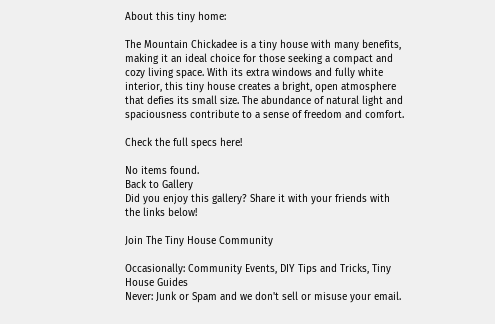About this tiny home:

The Mountain Chickadee is a tiny house with many benefits, making it an ideal choice for those seeking a compact and cozy living space. With its extra windows and fully white interior, this tiny house creates a bright, open atmosphere that defies its small size. The abundance of natural light and spaciousness contribute to a sense of freedom and comfort.

Check the full specs here!

No items found.
Back to Gallery
Did you enjoy this gallery? Share it with your friends with the links below!

Join The Tiny House Community

Occasionally: Community Events, DIY Tips and Tricks, Tiny House Guides
Never: Junk or Spam and we don't sell or misuse your email.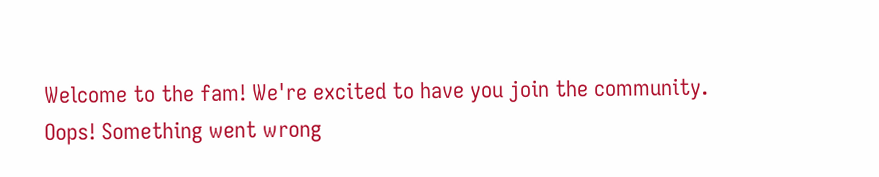Welcome to the fam! We're excited to have you join the community.
Oops! Something went wrong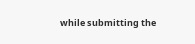while submitting the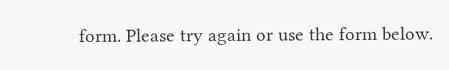form. Please try again or use the form below.